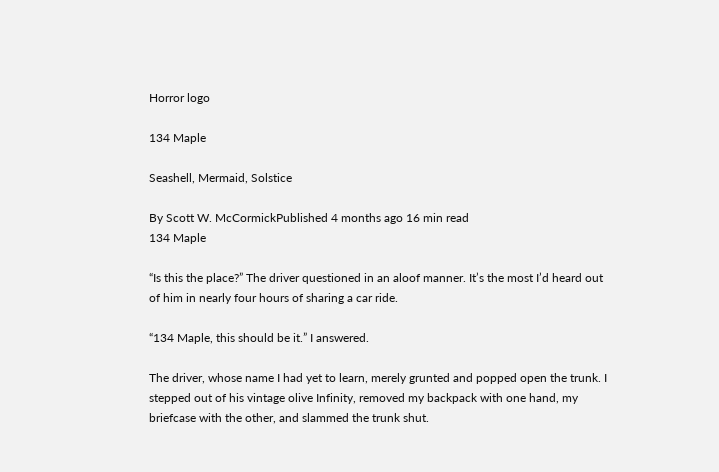Horror logo

134 Maple

Seashell, Mermaid, Solstice

By Scott W. McCormickPublished 4 months ago 16 min read
134 Maple

“Is this the place?” The driver questioned in an aloof manner. It’s the most I’d heard out of him in nearly four hours of sharing a car ride.

“134 Maple, this should be it.” I answered.

The driver, whose name I had yet to learn, merely grunted and popped open the trunk. I stepped out of his vintage olive Infinity, removed my backpack with one hand, my briefcase with the other, and slammed the trunk shut.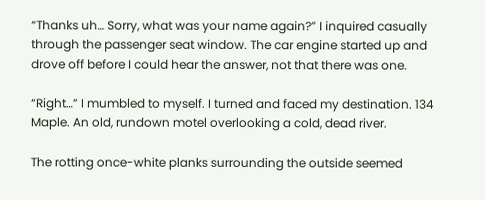“Thanks uh… Sorry, what was your name again?” I inquired casually through the passenger seat window. The car engine started up and drove off before I could hear the answer, not that there was one.

“Right…” I mumbled to myself. I turned and faced my destination. 134 Maple. An old, rundown motel overlooking a cold, dead river.

The rotting once-white planks surrounding the outside seemed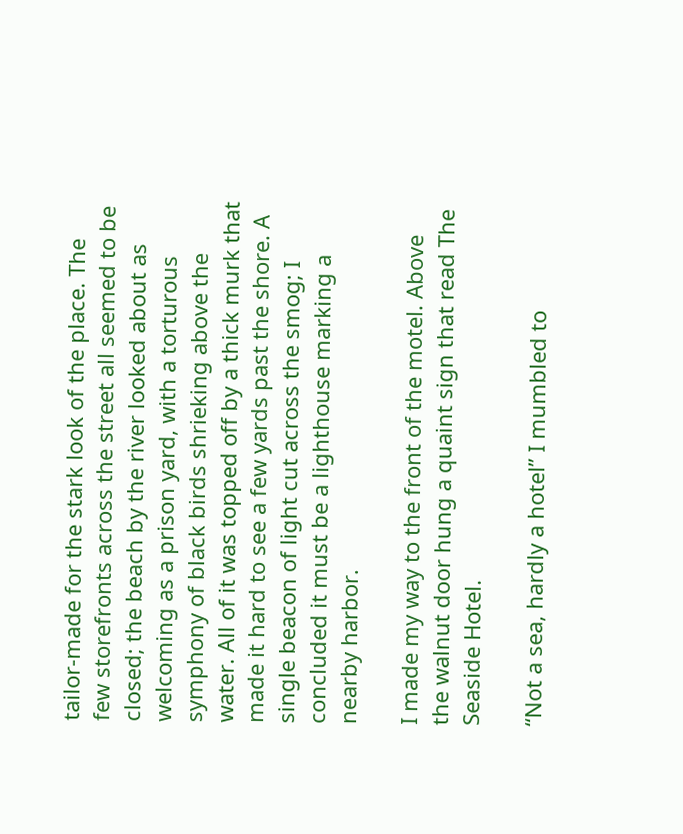tailor-made for the stark look of the place. The few storefronts across the street all seemed to be closed; the beach by the river looked about as welcoming as a prison yard, with a torturous symphony of black birds shrieking above the water. All of it was topped off by a thick murk that made it hard to see a few yards past the shore. A single beacon of light cut across the smog; I concluded it must be a lighthouse marking a nearby harbor.

I made my way to the front of the motel. Above the walnut door hung a quaint sign that read The Seaside Hotel.

“Not a sea, hardly a hotel” I mumbled to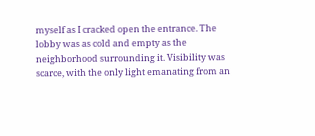myself as I cracked open the entrance. The lobby was as cold and empty as the neighborhood surrounding it. Visibility was scarce, with the only light emanating from an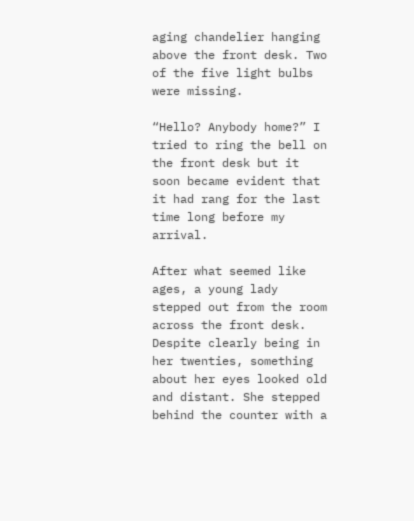aging chandelier hanging above the front desk. Two of the five light bulbs were missing.

“Hello? Anybody home?” I tried to ring the bell on the front desk but it soon became evident that it had rang for the last time long before my arrival.

After what seemed like ages, a young lady stepped out from the room across the front desk. Despite clearly being in her twenties, something about her eyes looked old and distant. She stepped behind the counter with a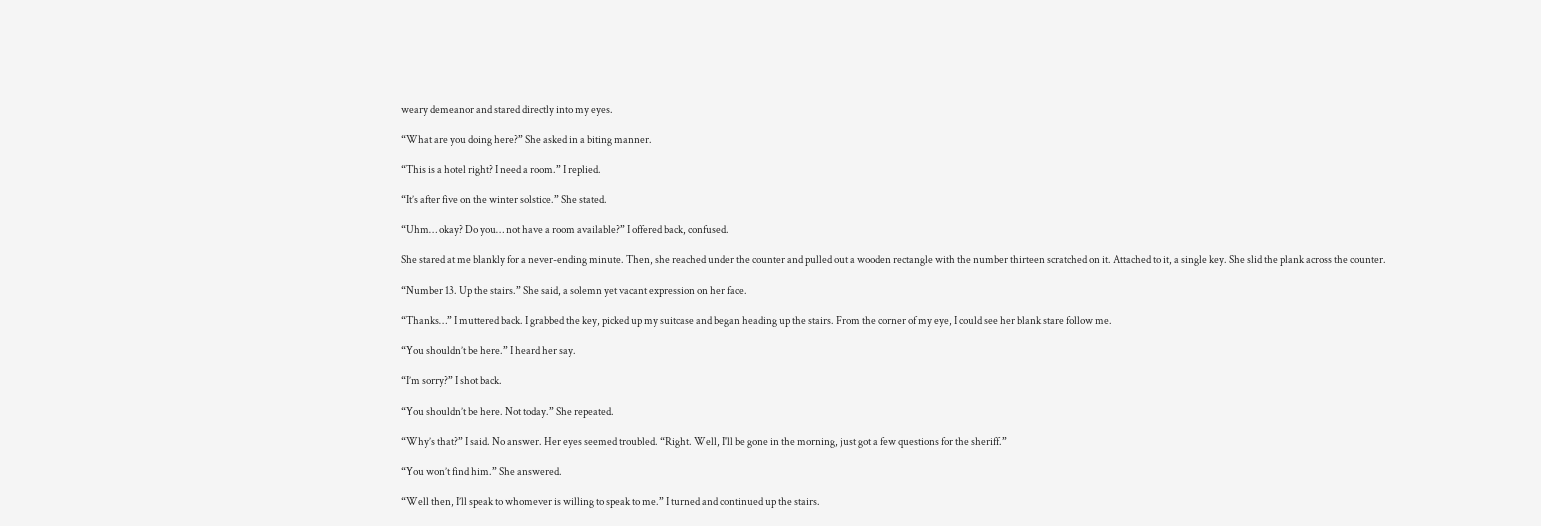weary demeanor and stared directly into my eyes.

“What are you doing here?” She asked in a biting manner.

“This is a hotel right? I need a room.” I replied.

“It’s after five on the winter solstice.” She stated.

“Uhm… okay? Do you… not have a room available?” I offered back, confused.

She stared at me blankly for a never-ending minute. Then, she reached under the counter and pulled out a wooden rectangle with the number thirteen scratched on it. Attached to it, a single key. She slid the plank across the counter.

“Number 13. Up the stairs.” She said, a solemn yet vacant expression on her face.

“Thanks…” I muttered back. I grabbed the key, picked up my suitcase and began heading up the stairs. From the corner of my eye, I could see her blank stare follow me.

“You shouldn’t be here.” I heard her say.

“I’m sorry?” I shot back.

“You shouldn’t be here. Not today.” She repeated.

“Why’s that?” I said. No answer. Her eyes seemed troubled. “Right. Well, I'll be gone in the morning, just got a few questions for the sheriff.”

“You won’t find him.” She answered.

“Well then, I’ll speak to whomever is willing to speak to me.” I turned and continued up the stairs.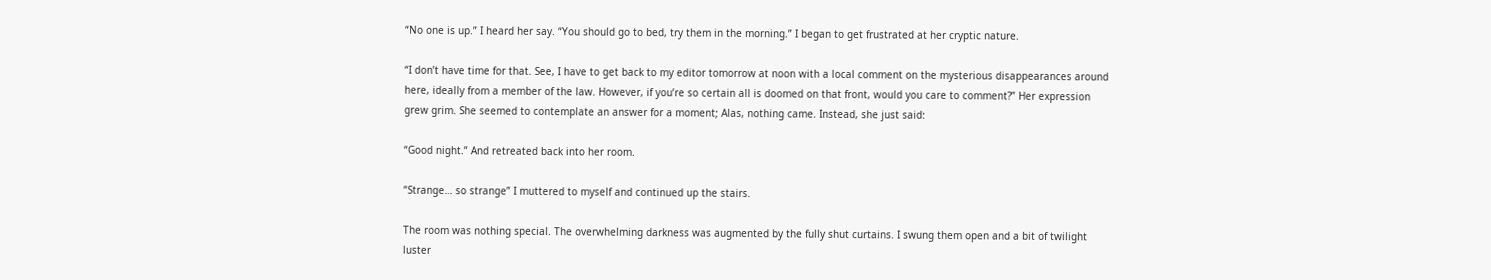“No one is up.” I heard her say. “You should go to bed, try them in the morning.” I began to get frustrated at her cryptic nature.

“I don’t have time for that. See, I have to get back to my editor tomorrow at noon with a local comment on the mysterious disappearances around here, ideally from a member of the law. However, if you’re so certain all is doomed on that front, would you care to comment?” Her expression grew grim. She seemed to contemplate an answer for a moment; Alas, nothing came. Instead, she just said:

“Good night.” And retreated back into her room.

“Strange… so strange” I muttered to myself and continued up the stairs.

The room was nothing special. The overwhelming darkness was augmented by the fully shut curtains. I swung them open and a bit of twilight luster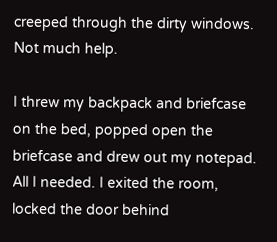creeped through the dirty windows. Not much help.

I threw my backpack and briefcase on the bed, popped open the briefcase and drew out my notepad. All I needed. I exited the room, locked the door behind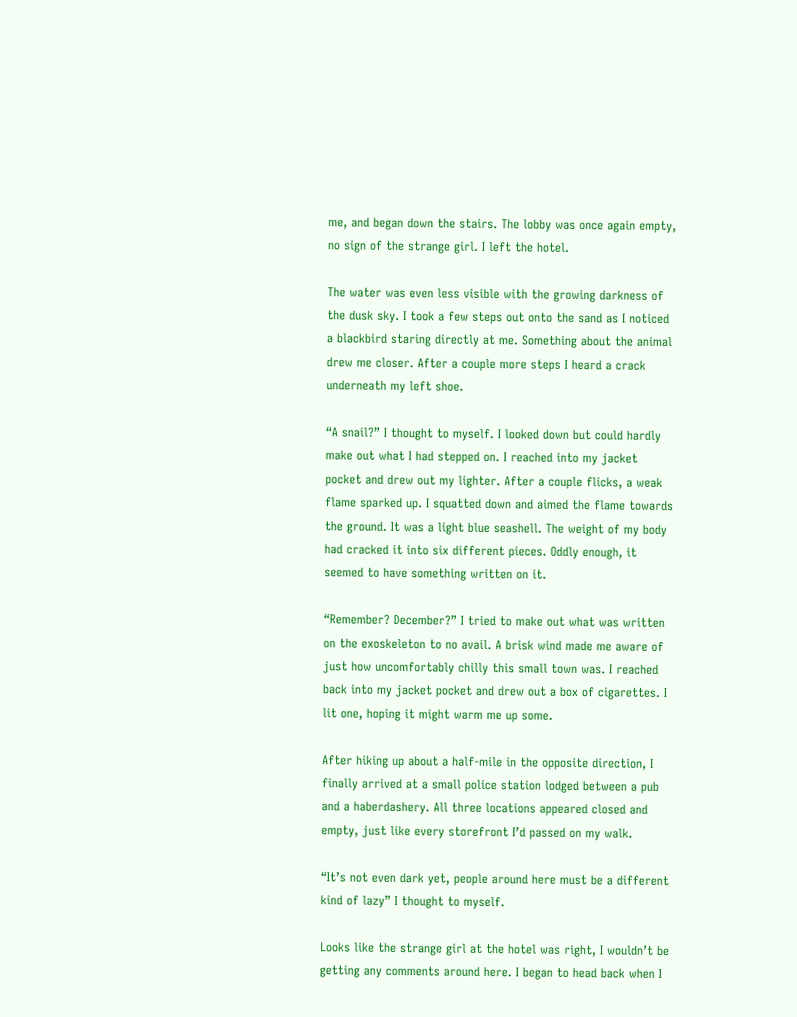me, and began down the stairs. The lobby was once again empty, no sign of the strange girl. I left the hotel.

The water was even less visible with the growing darkness of the dusk sky. I took a few steps out onto the sand as I noticed a blackbird staring directly at me. Something about the animal drew me closer. After a couple more steps I heard a crack underneath my left shoe.

“A snail?” I thought to myself. I looked down but could hardly make out what I had stepped on. I reached into my jacket pocket and drew out my lighter. After a couple flicks, a weak flame sparked up. I squatted down and aimed the flame towards the ground. It was a light blue seashell. The weight of my body had cracked it into six different pieces. Oddly enough, it seemed to have something written on it.

“Remember? December?” I tried to make out what was written on the exoskeleton to no avail. A brisk wind made me aware of just how uncomfortably chilly this small town was. I reached back into my jacket pocket and drew out a box of cigarettes. I lit one, hoping it might warm me up some.

After hiking up about a half-mile in the opposite direction, I finally arrived at a small police station lodged between a pub and a haberdashery. All three locations appeared closed and empty, just like every storefront I’d passed on my walk.

“It’s not even dark yet, people around here must be a different kind of lazy” I thought to myself.

Looks like the strange girl at the hotel was right, I wouldn’t be getting any comments around here. I began to head back when I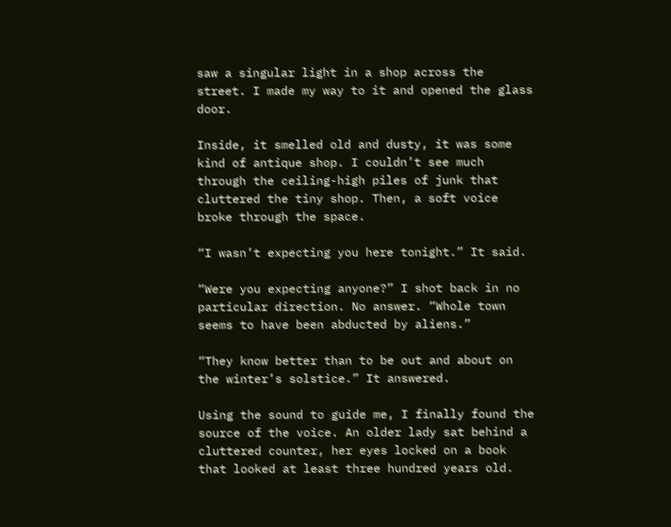saw a singular light in a shop across the street. I made my way to it and opened the glass door.

Inside, it smelled old and dusty, it was some kind of antique shop. I couldn’t see much through the ceiling-high piles of junk that cluttered the tiny shop. Then, a soft voice broke through the space.

“I wasn’t expecting you here tonight.” It said.

“Were you expecting anyone?” I shot back in no particular direction. No answer. “Whole town seems to have been abducted by aliens.”

“They know better than to be out and about on the winter’s solstice.” It answered.

Using the sound to guide me, I finally found the source of the voice. An older lady sat behind a cluttered counter, her eyes locked on a book that looked at least three hundred years old.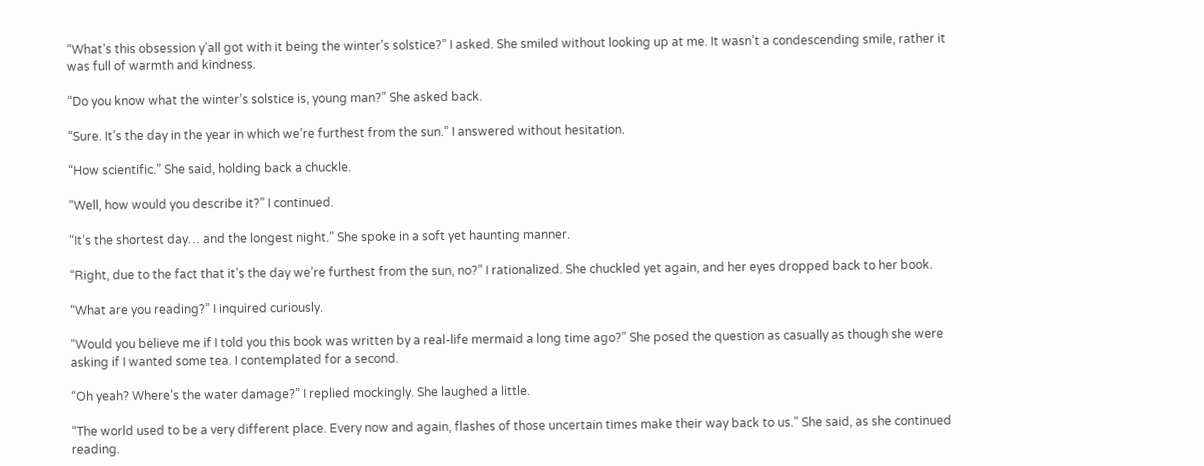“What’s this obsession y’all got with it being the winter’s solstice?” I asked. She smiled without looking up at me. It wasn’t a condescending smile, rather it was full of warmth and kindness.

“Do you know what the winter’s solstice is, young man?” She asked back.

“Sure. It’s the day in the year in which we’re furthest from the sun.” I answered without hesitation.

“How scientific.” She said, holding back a chuckle.

“Well, how would you describe it?” I continued.

“It’s the shortest day… and the longest night.” She spoke in a soft yet haunting manner.

“Right, due to the fact that it’s the day we’re furthest from the sun, no?” I rationalized. She chuckled yet again, and her eyes dropped back to her book.

“What are you reading?” I inquired curiously.

“Would you believe me if I told you this book was written by a real-life mermaid a long time ago?” She posed the question as casually as though she were asking if I wanted some tea. I contemplated for a second.

“Oh yeah? Where’s the water damage?” I replied mockingly. She laughed a little.

“The world used to be a very different place. Every now and again, flashes of those uncertain times make their way back to us.” She said, as she continued reading.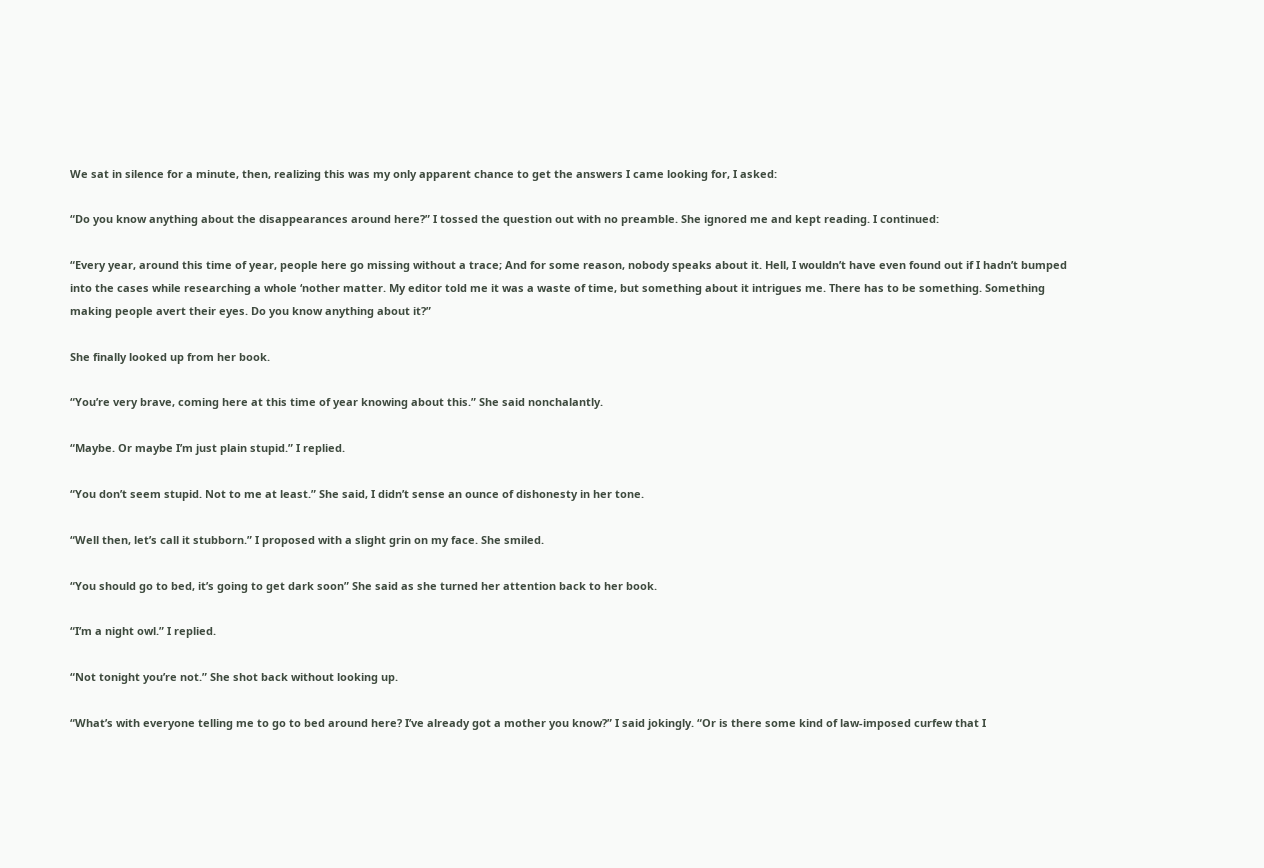We sat in silence for a minute, then, realizing this was my only apparent chance to get the answers I came looking for, I asked:

“Do you know anything about the disappearances around here?” I tossed the question out with no preamble. She ignored me and kept reading. I continued:

“Every year, around this time of year, people here go missing without a trace; And for some reason, nobody speaks about it. Hell, I wouldn’t have even found out if I hadn’t bumped into the cases while researching a whole ‘nother matter. My editor told me it was a waste of time, but something about it intrigues me. There has to be something. Something making people avert their eyes. Do you know anything about it?”

She finally looked up from her book.

“You’re very brave, coming here at this time of year knowing about this.” She said nonchalantly.

“Maybe. Or maybe I’m just plain stupid.” I replied.

“You don’t seem stupid. Not to me at least.” She said, I didn’t sense an ounce of dishonesty in her tone.

“Well then, let’s call it stubborn.” I proposed with a slight grin on my face. She smiled.

“You should go to bed, it’s going to get dark soon” She said as she turned her attention back to her book.

“I’m a night owl.” I replied.

“Not tonight you’re not.” She shot back without looking up.

“What’s with everyone telling me to go to bed around here? I’ve already got a mother you know?” I said jokingly. “Or is there some kind of law-imposed curfew that I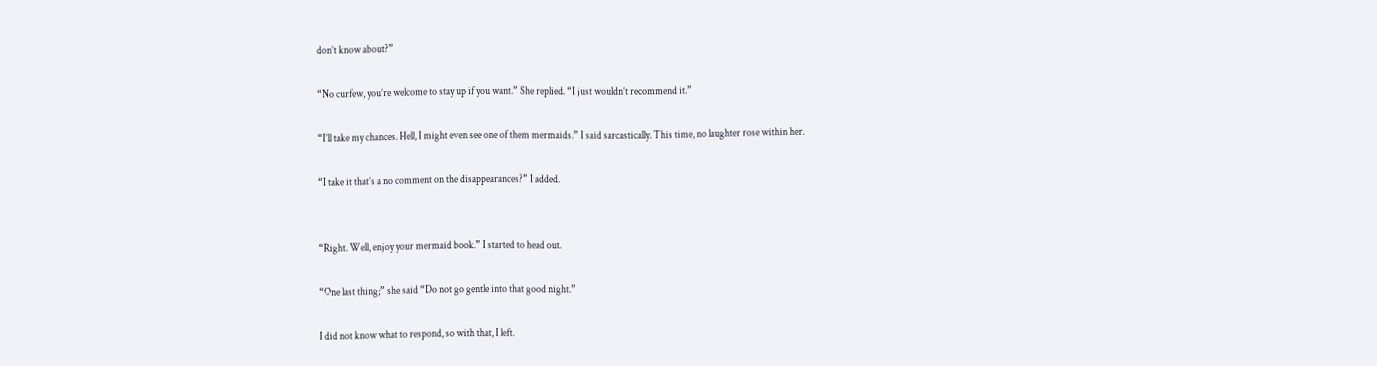don’t know about?”

“No curfew, you’re welcome to stay up if you want.” She replied. “I just wouldn’t recommend it.”

“I’ll take my chances. Hell, I might even see one of them mermaids.” I said sarcastically. This time, no laughter rose within her.

“I take it that’s a no comment on the disappearances?” I added.


“Right. Well, enjoy your mermaid book.” I started to head out.

“One last thing;” she said “Do not go gentle into that good night.”

I did not know what to respond, so with that, I left.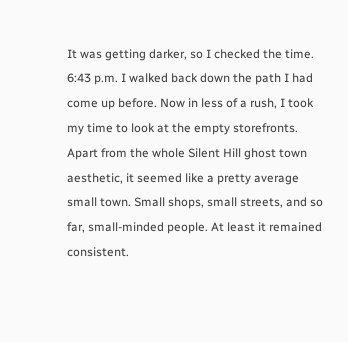It was getting darker, so I checked the time. 6:43 p.m. I walked back down the path I had come up before. Now in less of a rush, I took my time to look at the empty storefronts. Apart from the whole Silent Hill ghost town aesthetic, it seemed like a pretty average small town. Small shops, small streets, and so far, small-minded people. At least it remained consistent.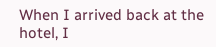When I arrived back at the hotel, I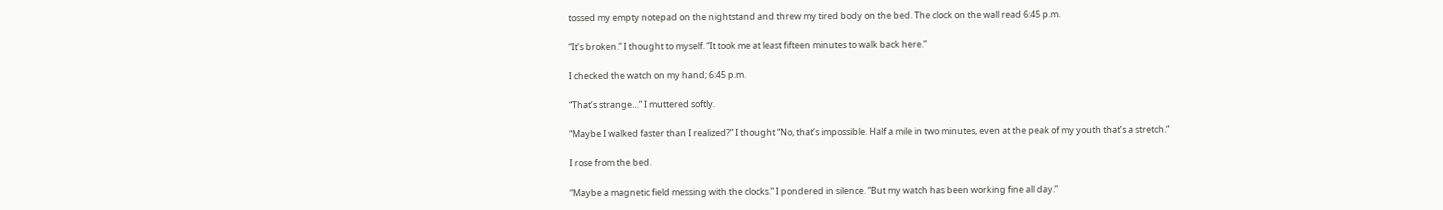tossed my empty notepad on the nightstand and threw my tired body on the bed. The clock on the wall read 6:45 p.m.

“It’s broken.” I thought to myself. “It took me at least fifteen minutes to walk back here.”

I checked the watch on my hand; 6:45 p.m.

“That’s strange…” I muttered softly.

“Maybe I walked faster than I realized?” I thought “No, that’s impossible. Half a mile in two minutes, even at the peak of my youth that’s a stretch.”

I rose from the bed.

“Maybe a magnetic field messing with the clocks.” I pondered in silence. “But my watch has been working fine all day.”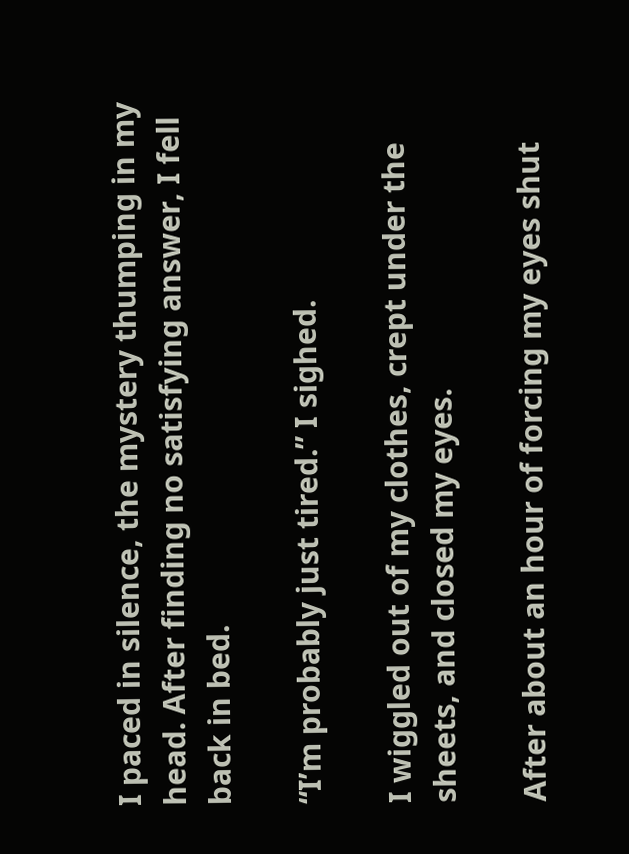I paced in silence, the mystery thumping in my head. After finding no satisfying answer, I fell back in bed.

“I’m probably just tired.” I sighed.

I wiggled out of my clothes, crept under the sheets, and closed my eyes.

After about an hour of forcing my eyes shut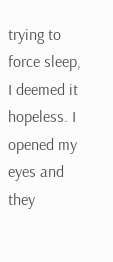trying to force sleep, I deemed it hopeless. I opened my eyes and they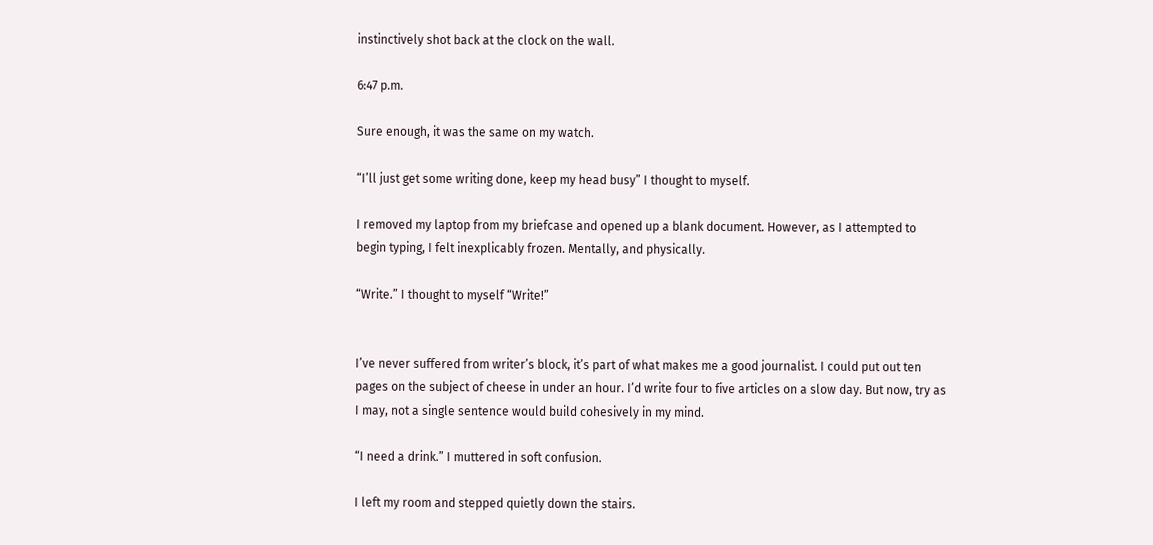instinctively shot back at the clock on the wall.

6:47 p.m.

Sure enough, it was the same on my watch.

“I’ll just get some writing done, keep my head busy” I thought to myself.

I removed my laptop from my briefcase and opened up a blank document. However, as I attempted to begin typing, I felt inexplicably frozen. Mentally, and physically.

“Write.” I thought to myself “Write!”


I’ve never suffered from writer’s block, it’s part of what makes me a good journalist. I could put out ten pages on the subject of cheese in under an hour. I’d write four to five articles on a slow day. But now, try as I may, not a single sentence would build cohesively in my mind.

“I need a drink.” I muttered in soft confusion.

I left my room and stepped quietly down the stairs.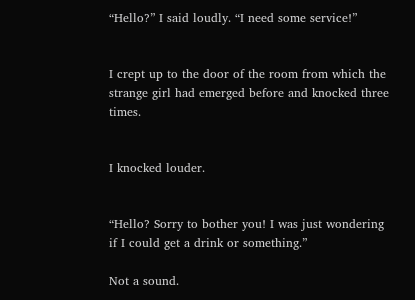“Hello?” I said loudly. “I need some service!”


I crept up to the door of the room from which the strange girl had emerged before and knocked three times.


I knocked louder.


“Hello? Sorry to bother you! I was just wondering if I could get a drink or something.”

Not a sound.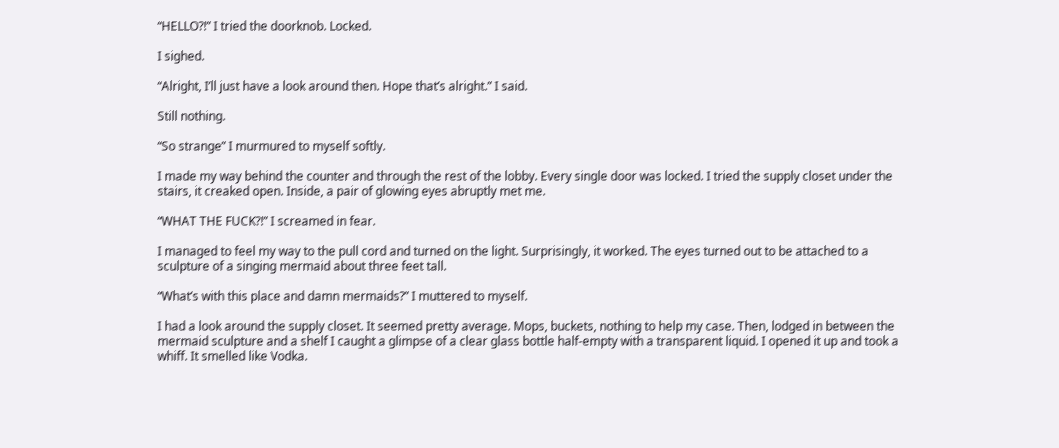“HELLO?!” I tried the doorknob. Locked.

I sighed.

“Alright, I’ll just have a look around then. Hope that’s alright.” I said.

Still nothing.

“So strange” I murmured to myself softly.

I made my way behind the counter and through the rest of the lobby. Every single door was locked. I tried the supply closet under the stairs, it creaked open. Inside, a pair of glowing eyes abruptly met me.

“WHAT THE FUCK?!” I screamed in fear.

I managed to feel my way to the pull cord and turned on the light. Surprisingly, it worked. The eyes turned out to be attached to a sculpture of a singing mermaid about three feet tall.

“What’s with this place and damn mermaids?” I muttered to myself.

I had a look around the supply closet. It seemed pretty average. Mops, buckets, nothing to help my case. Then, lodged in between the mermaid sculpture and a shelf I caught a glimpse of a clear glass bottle half-empty with a transparent liquid. I opened it up and took a whiff. It smelled like Vodka.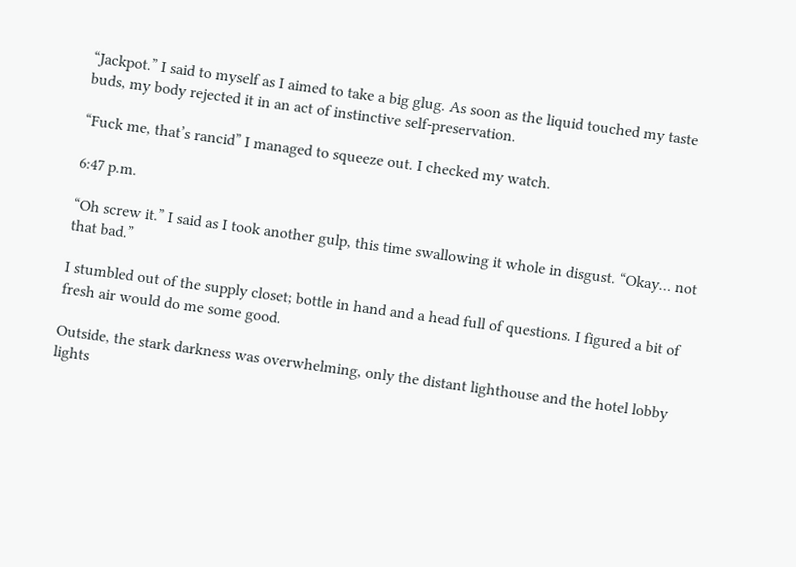“Jackpot.” I said to myself as I aimed to take a big glug. As soon as the liquid touched my taste buds, my body rejected it in an act of instinctive self-preservation.

“Fuck me, that’s rancid” I managed to squeeze out. I checked my watch.

6:47 p.m.

“Oh screw it.” I said as I took another gulp, this time swallowing it whole in disgust. “Okay… not that bad.”

I stumbled out of the supply closet; bottle in hand and a head full of questions. I figured a bit of fresh air would do me some good.

Outside, the stark darkness was overwhelming, only the distant lighthouse and the hotel lobby lights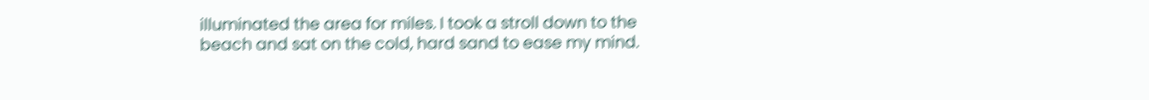illuminated the area for miles. I took a stroll down to the beach and sat on the cold, hard sand to ease my mind.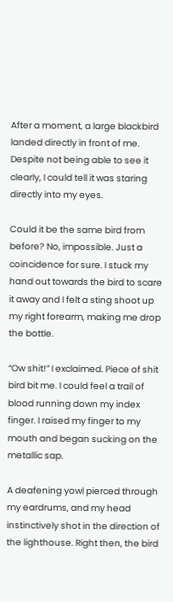After a moment, a large blackbird landed directly in front of me. Despite not being able to see it clearly, I could tell it was staring directly into my eyes.

Could it be the same bird from before? No, impossible. Just a coincidence for sure. I stuck my hand out towards the bird to scare it away and I felt a sting shoot up my right forearm, making me drop the bottle.

“Ow shit!” I exclaimed. Piece of shit bird bit me. I could feel a trail of blood running down my index finger. I raised my finger to my mouth and began sucking on the metallic sap.

A deafening yowl pierced through my eardrums, and my head instinctively shot in the direction of the lighthouse. Right then, the bird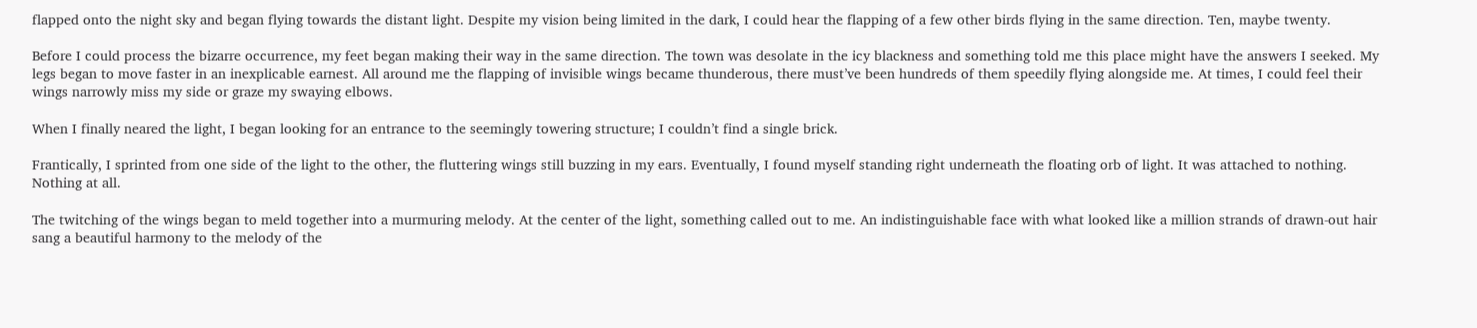flapped onto the night sky and began flying towards the distant light. Despite my vision being limited in the dark, I could hear the flapping of a few other birds flying in the same direction. Ten, maybe twenty.

Before I could process the bizarre occurrence, my feet began making their way in the same direction. The town was desolate in the icy blackness and something told me this place might have the answers I seeked. My legs began to move faster in an inexplicable earnest. All around me the flapping of invisible wings became thunderous, there must’ve been hundreds of them speedily flying alongside me. At times, I could feel their wings narrowly miss my side or graze my swaying elbows.

When I finally neared the light, I began looking for an entrance to the seemingly towering structure; I couldn’t find a single brick.

Frantically, I sprinted from one side of the light to the other, the fluttering wings still buzzing in my ears. Eventually, I found myself standing right underneath the floating orb of light. It was attached to nothing. Nothing at all.

The twitching of the wings began to meld together into a murmuring melody. At the center of the light, something called out to me. An indistinguishable face with what looked like a million strands of drawn-out hair sang a beautiful harmony to the melody of the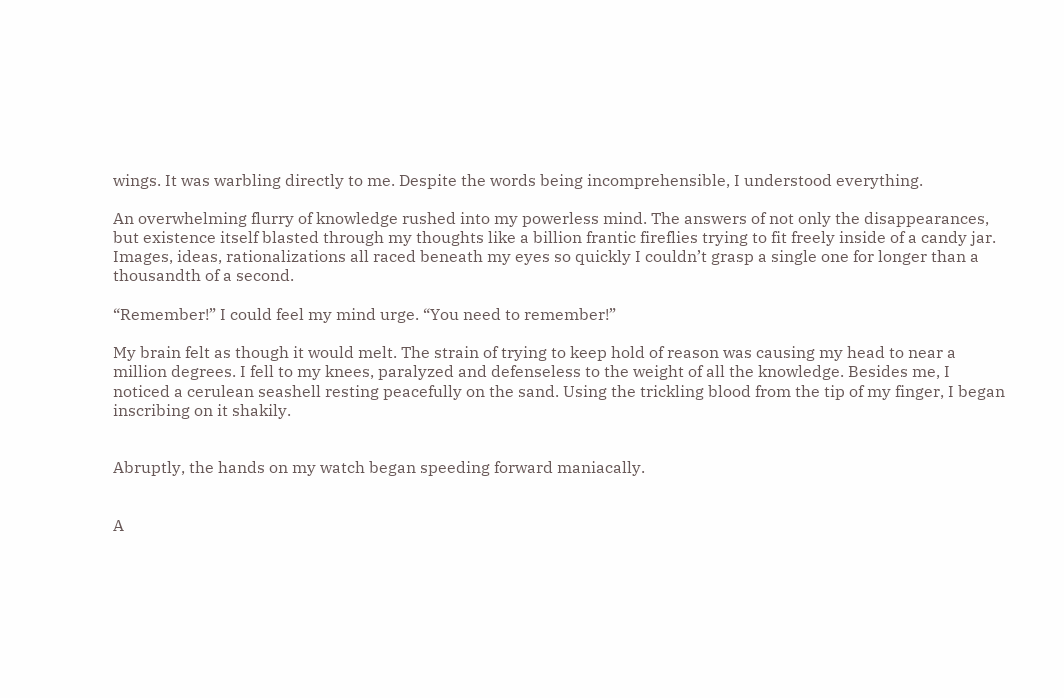wings. It was warbling directly to me. Despite the words being incomprehensible, I understood everything.

An overwhelming flurry of knowledge rushed into my powerless mind. The answers of not only the disappearances, but existence itself blasted through my thoughts like a billion frantic fireflies trying to fit freely inside of a candy jar. Images, ideas, rationalizations all raced beneath my eyes so quickly I couldn’t grasp a single one for longer than a thousandth of a second.

“Remember!” I could feel my mind urge. “You need to remember!”

My brain felt as though it would melt. The strain of trying to keep hold of reason was causing my head to near a million degrees. I fell to my knees, paralyzed and defenseless to the weight of all the knowledge. Besides me, I noticed a cerulean seashell resting peacefully on the sand. Using the trickling blood from the tip of my finger, I began inscribing on it shakily.


Abruptly, the hands on my watch began speeding forward maniacally.


A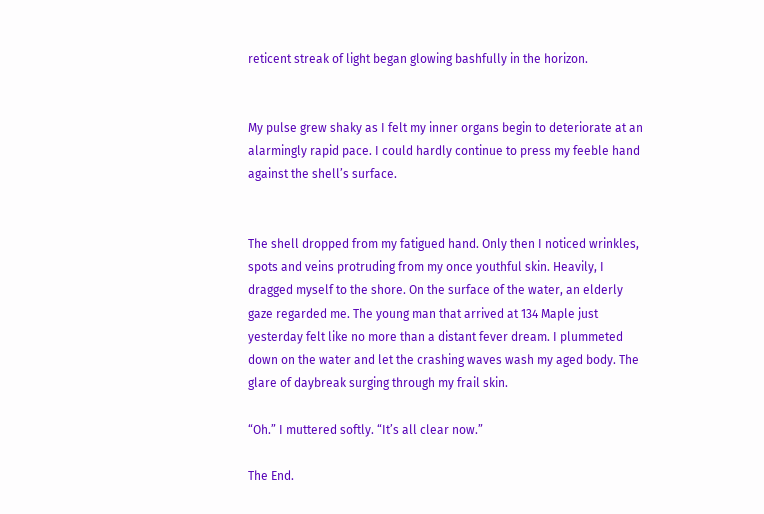reticent streak of light began glowing bashfully in the horizon.


My pulse grew shaky as I felt my inner organs begin to deteriorate at an alarmingly rapid pace. I could hardly continue to press my feeble hand against the shell’s surface.


The shell dropped from my fatigued hand. Only then I noticed wrinkles, spots and veins protruding from my once youthful skin. Heavily, I dragged myself to the shore. On the surface of the water, an elderly gaze regarded me. The young man that arrived at 134 Maple just yesterday felt like no more than a distant fever dream. I plummeted down on the water and let the crashing waves wash my aged body. The glare of daybreak surging through my frail skin.

“Oh.” I muttered softly. “It’s all clear now.”

The End.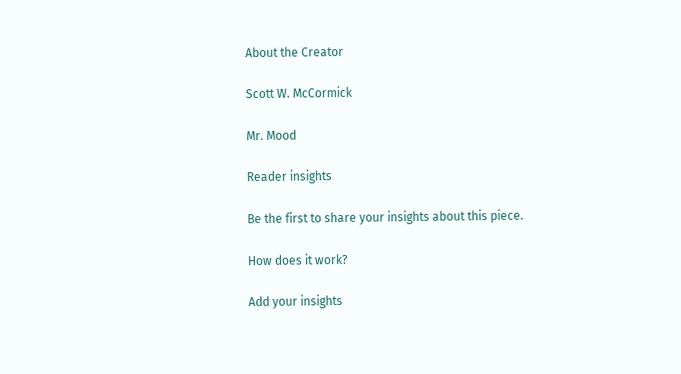About the Creator

Scott W. McCormick

Mr. Mood

Reader insights

Be the first to share your insights about this piece.

How does it work?

Add your insights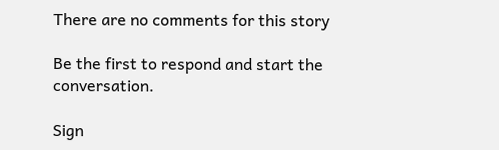There are no comments for this story

Be the first to respond and start the conversation.

Sign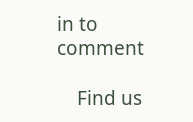in to comment

    Find us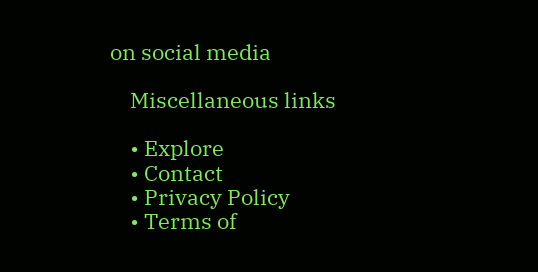on social media

    Miscellaneous links

    • Explore
    • Contact
    • Privacy Policy
    • Terms of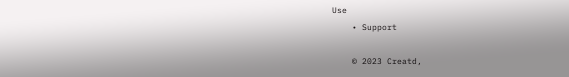Use
    • Support

    © 2023 Creatd,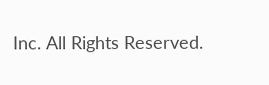Inc. All Rights Reserved.